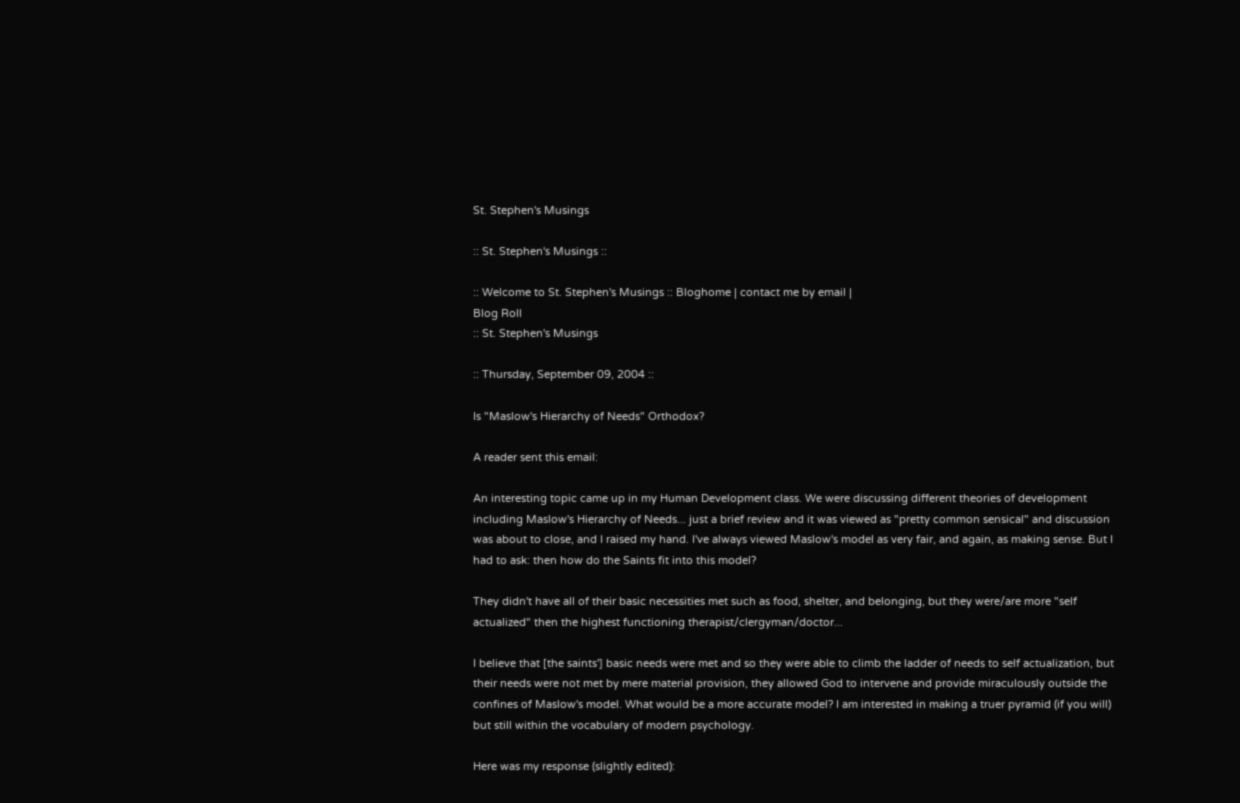St. Stephen's Musings

:: St. Stephen's Musings ::

:: Welcome to St. Stephen's Musings :: Bloghome | contact me by email |
Blog Roll
:: St. Stephen's Musings

:: Thursday, September 09, 2004 ::

Is "Maslow's Hierarchy of Needs" Orthodox?

A reader sent this email:

An interesting topic came up in my Human Development class. We were discussing different theories of development including Maslow's Hierarchy of Needs... just a brief review and it was viewed as "pretty common sensical" and discussion was about to close, and I raised my hand. I've always viewed Maslow's model as very fair, and again, as making sense. But I had to ask: then how do the Saints fit into this model?

They didn't have all of their basic necessities met such as food, shelter, and belonging, but they were/are more "self actualized" then the highest functioning therapist/clergyman/doctor...

I believe that [the saints'] basic needs were met and so they were able to climb the ladder of needs to self actualization, but their needs were not met by mere material provision, they allowed God to intervene and provide miraculously outside the confines of Maslow's model. What would be a more accurate model? I am interested in making a truer pyramid (if you will) but still within the vocabulary of modern psychology.

Here was my response (slightly edited):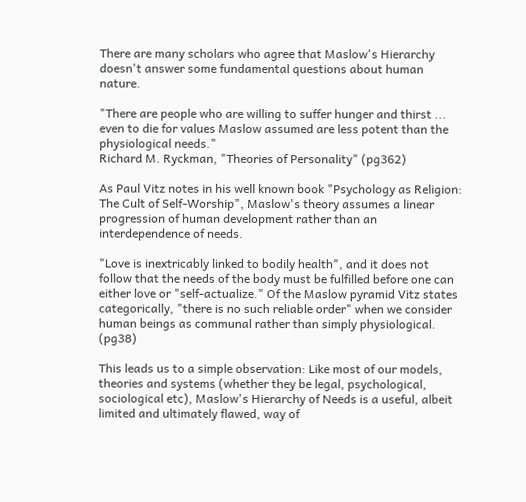There are many scholars who agree that Maslow's Hierarchy doesn't answer some fundamental questions about human nature.

"There are people who are willing to suffer hunger and thirst ... even to die for values Maslow assumed are less potent than the physiological needs."
Richard M. Ryckman, "Theories of Personality" (pg362)

As Paul Vitz notes in his well known book "Psychology as Religion: The Cult of Self-Worship", Maslow's theory assumes a linear progression of human development rather than an interdependence of needs.

"Love is inextricably linked to bodily health", and it does not follow that the needs of the body must be fulfilled before one can either love or "self-actualize." Of the Maslow pyramid Vitz states categorically, "there is no such reliable order" when we consider human beings as communal rather than simply physiological. (pg38)

This leads us to a simple observation: Like most of our models, theories and systems (whether they be legal, psychological, sociological etc), Maslow's Hierarchy of Needs is a useful, albeit limited and ultimately flawed, way of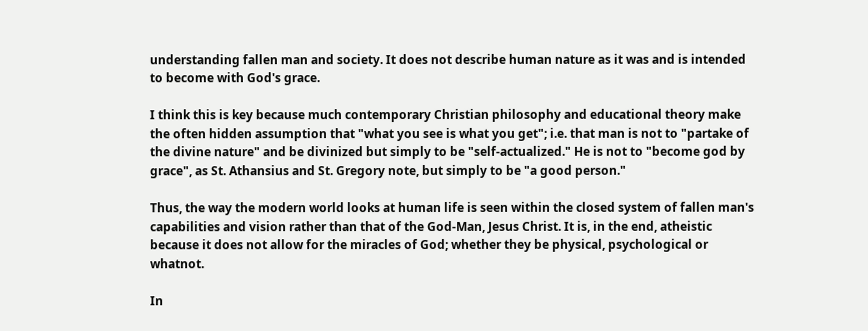understanding fallen man and society. It does not describe human nature as it was and is intended to become with God's grace.

I think this is key because much contemporary Christian philosophy and educational theory make the often hidden assumption that "what you see is what you get"; i.e. that man is not to "partake of the divine nature" and be divinized but simply to be "self-actualized." He is not to "become god by grace", as St. Athansius and St. Gregory note, but simply to be "a good person."

Thus, the way the modern world looks at human life is seen within the closed system of fallen man's capabilities and vision rather than that of the God-Man, Jesus Christ. It is, in the end, atheistic because it does not allow for the miracles of God; whether they be physical, psychological or whatnot.

In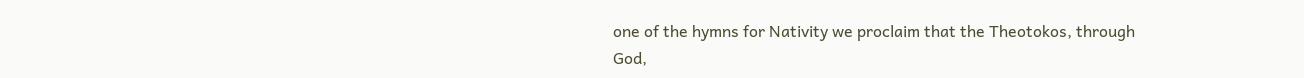one of the hymns for Nativity we proclaim that the Theotokos, through God,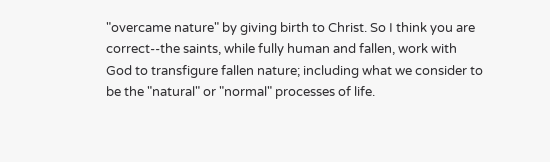"overcame nature" by giving birth to Christ. So I think you are correct--the saints, while fully human and fallen, work with God to transfigure fallen nature; including what we consider to be the "natural" or "normal" processes of life.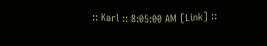:: Karl :: 8:05:00 AM [Link] ::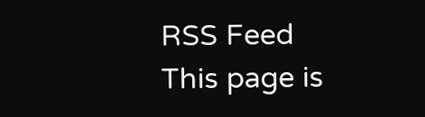RSS Feed This page is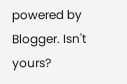powered by Blogger. Isn't yours?